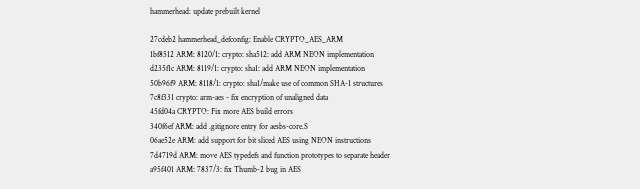hammerhead: update prebuilt kernel

27cdeb2 hammerhead_defconfig: Enable CRYPTO_AES_ARM
1bf8512 ARM: 8120/1: crypto: sha512: add ARM NEON implementation
d235f1c ARM: 8119/1: crypto: sha1: add ARM NEON implementation
50b96f9 ARM: 8118/1: crypto: sha1/make use of common SHA-1 structures
7c8f331 crypto: arm-aes - fix encryption of unaligned data
45fd04a CRYPTO: Fix more AES build errors
340f6ef ARM: add .gitignore entry for aesbs-core.S
06ae52e ARM: add support for bit sliced AES using NEON instructions
7d4719d ARM: move AES typedefs and function prototypes to separate header
a95f401 ARM: 7837/3: fix Thumb-2 bug in AES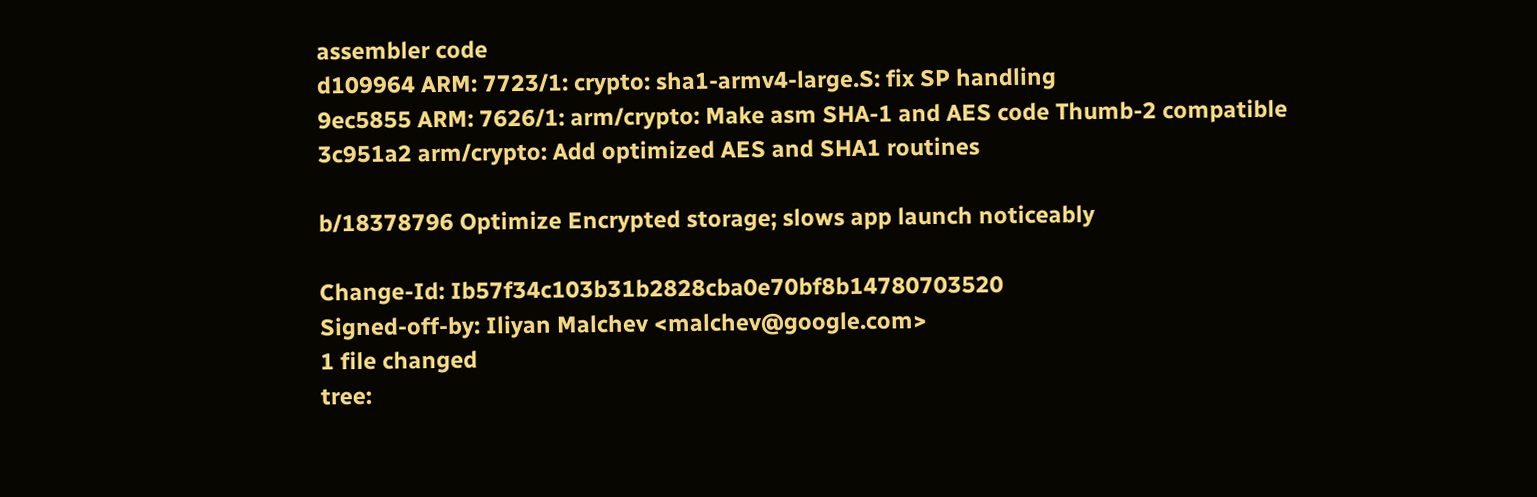assembler code
d109964 ARM: 7723/1: crypto: sha1-armv4-large.S: fix SP handling
9ec5855 ARM: 7626/1: arm/crypto: Make asm SHA-1 and AES code Thumb-2 compatible
3c951a2 arm/crypto: Add optimized AES and SHA1 routines

b/18378796 Optimize Encrypted storage; slows app launch noticeably

Change-Id: Ib57f34c103b31b2828cba0e70bf8b14780703520
Signed-off-by: Iliyan Malchev <malchev@google.com>
1 file changed
tree: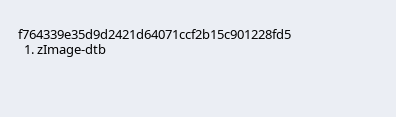f764339e35d9d2421d64071ccf2b15c901228fd5
  1. zImage-dtb